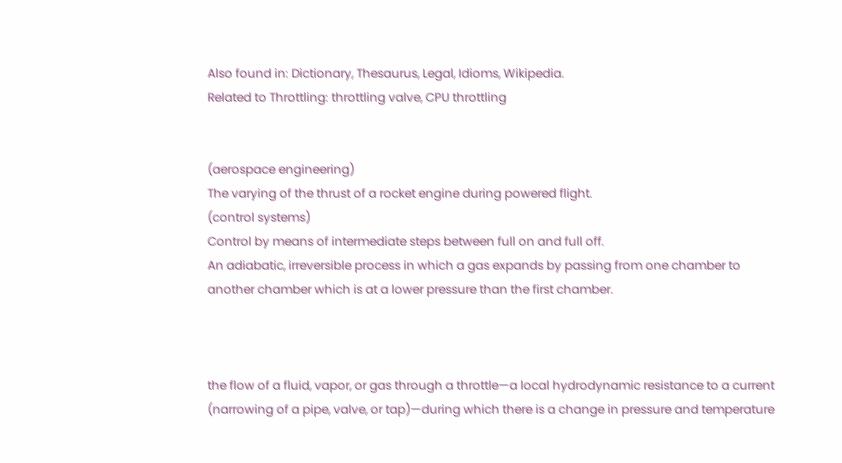Also found in: Dictionary, Thesaurus, Legal, Idioms, Wikipedia.
Related to Throttling: throttling valve, CPU throttling


(aerospace engineering)
The varying of the thrust of a rocket engine during powered flight.
(control systems)
Control by means of intermediate steps between full on and full off.
An adiabatic, irreversible process in which a gas expands by passing from one chamber to another chamber which is at a lower pressure than the first chamber.



the flow of a fluid, vapor, or gas through a throttle—a local hydrodynamic resistance to a current (narrowing of a pipe, valve, or tap)—during which there is a change in pressure and temperature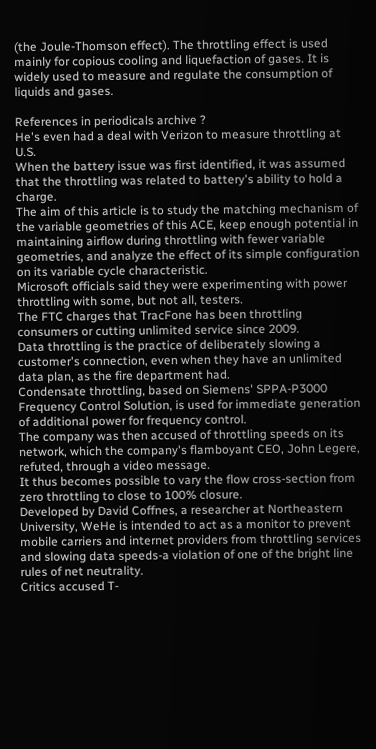(the Joule-Thomson effect). The throttling effect is used mainly for copious cooling and liquefaction of gases. It is widely used to measure and regulate the consumption of liquids and gases.

References in periodicals archive ?
He's even had a deal with Verizon to measure throttling at U.S.
When the battery issue was first identified, it was assumed that the throttling was related to battery's ability to hold a charge.
The aim of this article is to study the matching mechanism of the variable geometries of this ACE, keep enough potential in maintaining airflow during throttling with fewer variable geometries, and analyze the effect of its simple configuration on its variable cycle characteristic.
Microsoft officials said they were experimenting with power throttling with some, but not all, testers.
The FTC charges that TracFone has been throttling consumers or cutting unlimited service since 2009.
Data throttling is the practice of deliberately slowing a customer's connection, even when they have an unlimited data plan, as the fire department had.
Condensate throttling, based on Siemens' SPPA-P3000 Frequency Control Solution, is used for immediate generation of additional power for frequency control.
The company was then accused of throttling speeds on its network, which the company's flamboyant CEO, John Legere, refuted, through a video message.
It thus becomes possible to vary the flow cross-section from zero throttling to close to 100% closure.
Developed by David Coffnes, a researcher at Northeastern University, WeHe is intended to act as a monitor to prevent mobile carriers and internet providers from throttling services and slowing data speeds-a violation of one of the bright line rules of net neutrality.
Critics accused T-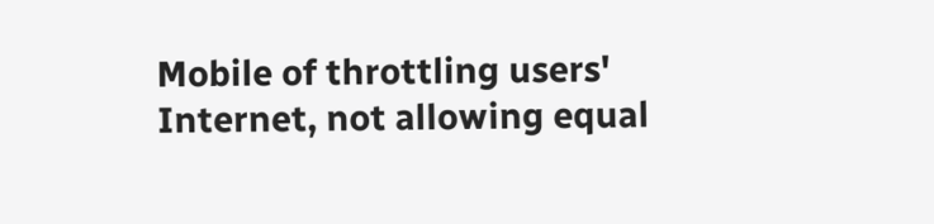Mobile of throttling users' Internet, not allowing equal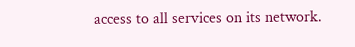access to all services on its network.